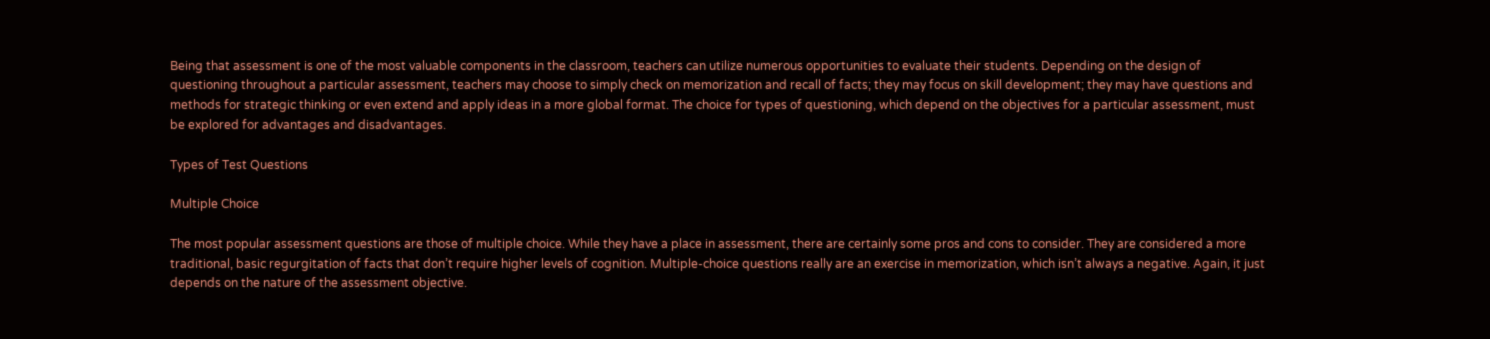Being that assessment is one of the most valuable components in the classroom, teachers can utilize numerous opportunities to evaluate their students. Depending on the design of questioning throughout a particular assessment, teachers may choose to simply check on memorization and recall of facts; they may focus on skill development; they may have questions and methods for strategic thinking or even extend and apply ideas in a more global format. The choice for types of questioning, which depend on the objectives for a particular assessment, must be explored for advantages and disadvantages.

Types of Test Questions

Multiple Choice

The most popular assessment questions are those of multiple choice. While they have a place in assessment, there are certainly some pros and cons to consider. They are considered a more traditional, basic regurgitation of facts that don’t require higher levels of cognition. Multiple-choice questions really are an exercise in memorization, which isn’t always a negative. Again, it just depends on the nature of the assessment objective.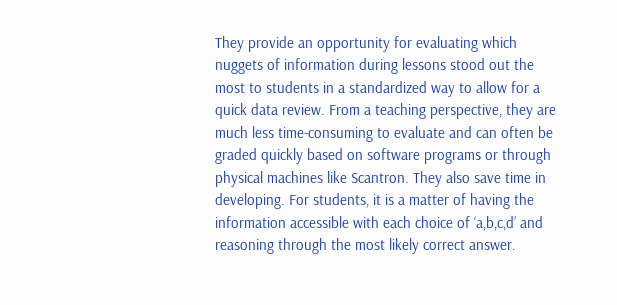They provide an opportunity for evaluating which nuggets of information during lessons stood out the most to students in a standardized way to allow for a quick data review. From a teaching perspective, they are much less time-consuming to evaluate and can often be graded quickly based on software programs or through physical machines like Scantron. They also save time in developing. For students, it is a matter of having the information accessible with each choice of ‘a,b,c,d’ and reasoning through the most likely correct answer.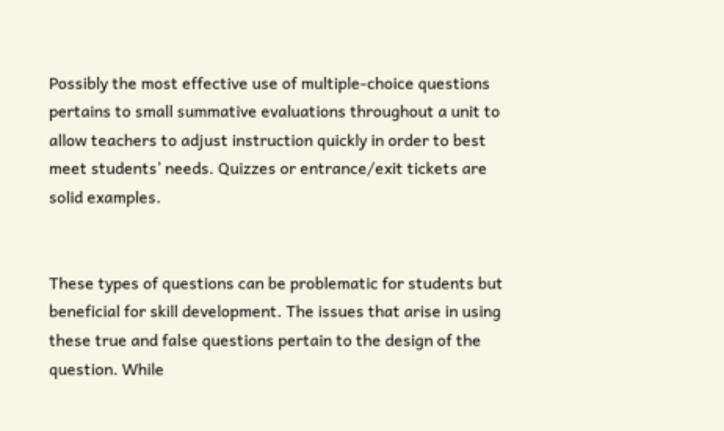Possibly the most effective use of multiple-choice questions pertains to small summative evaluations throughout a unit to allow teachers to adjust instruction quickly in order to best meet students’ needs. Quizzes or entrance/exit tickets are solid examples.


These types of questions can be problematic for students but beneficial for skill development. The issues that arise in using these true and false questions pertain to the design of the question. While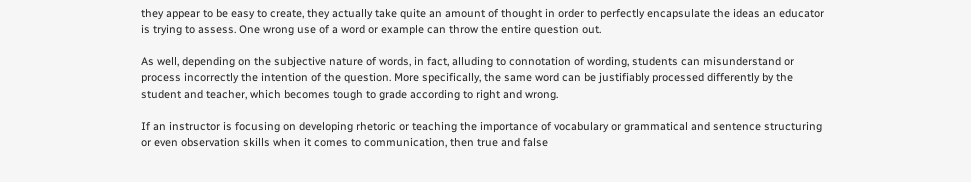they appear to be easy to create, they actually take quite an amount of thought in order to perfectly encapsulate the ideas an educator is trying to assess. One wrong use of a word or example can throw the entire question out.

As well, depending on the subjective nature of words, in fact, alluding to connotation of wording, students can misunderstand or process incorrectly the intention of the question. More specifically, the same word can be justifiably processed differently by the student and teacher, which becomes tough to grade according to right and wrong.

If an instructor is focusing on developing rhetoric or teaching the importance of vocabulary or grammatical and sentence structuring or even observation skills when it comes to communication, then true and false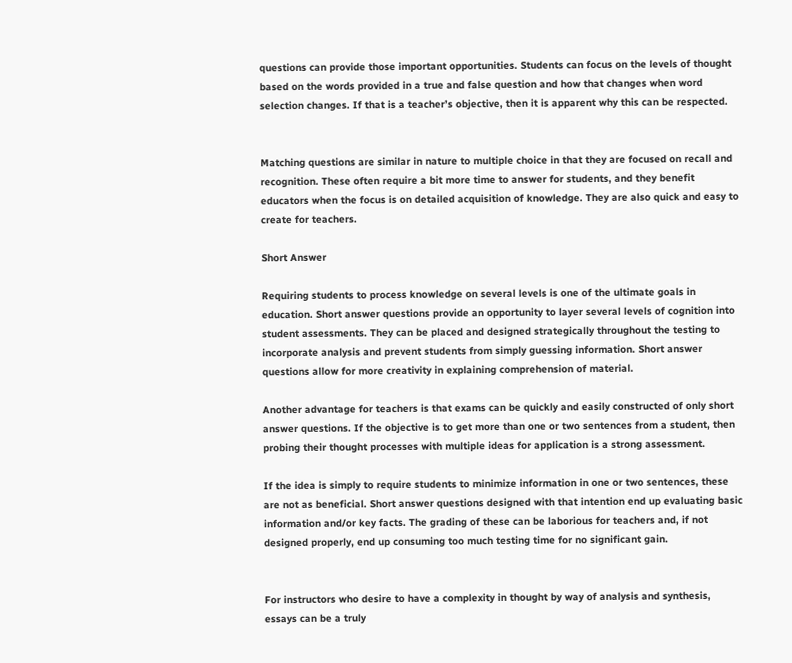questions can provide those important opportunities. Students can focus on the levels of thought based on the words provided in a true and false question and how that changes when word selection changes. If that is a teacher’s objective, then it is apparent why this can be respected.


Matching questions are similar in nature to multiple choice in that they are focused on recall and recognition. These often require a bit more time to answer for students, and they benefit educators when the focus is on detailed acquisition of knowledge. They are also quick and easy to create for teachers.

Short Answer

Requiring students to process knowledge on several levels is one of the ultimate goals in education. Short answer questions provide an opportunity to layer several levels of cognition into student assessments. They can be placed and designed strategically throughout the testing to incorporate analysis and prevent students from simply guessing information. Short answer questions allow for more creativity in explaining comprehension of material.

Another advantage for teachers is that exams can be quickly and easily constructed of only short answer questions. If the objective is to get more than one or two sentences from a student, then probing their thought processes with multiple ideas for application is a strong assessment.

If the idea is simply to require students to minimize information in one or two sentences, these are not as beneficial. Short answer questions designed with that intention end up evaluating basic information and/or key facts. The grading of these can be laborious for teachers and, if not designed properly, end up consuming too much testing time for no significant gain.


For instructors who desire to have a complexity in thought by way of analysis and synthesis, essays can be a truly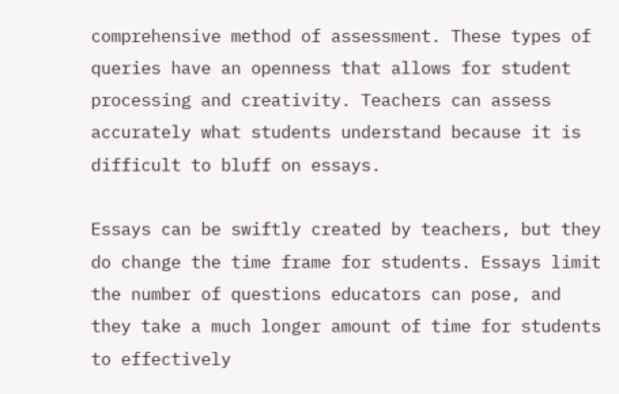comprehensive method of assessment. These types of queries have an openness that allows for student processing and creativity. Teachers can assess accurately what students understand because it is difficult to bluff on essays.

Essays can be swiftly created by teachers, but they do change the time frame for students. Essays limit the number of questions educators can pose, and they take a much longer amount of time for students to effectively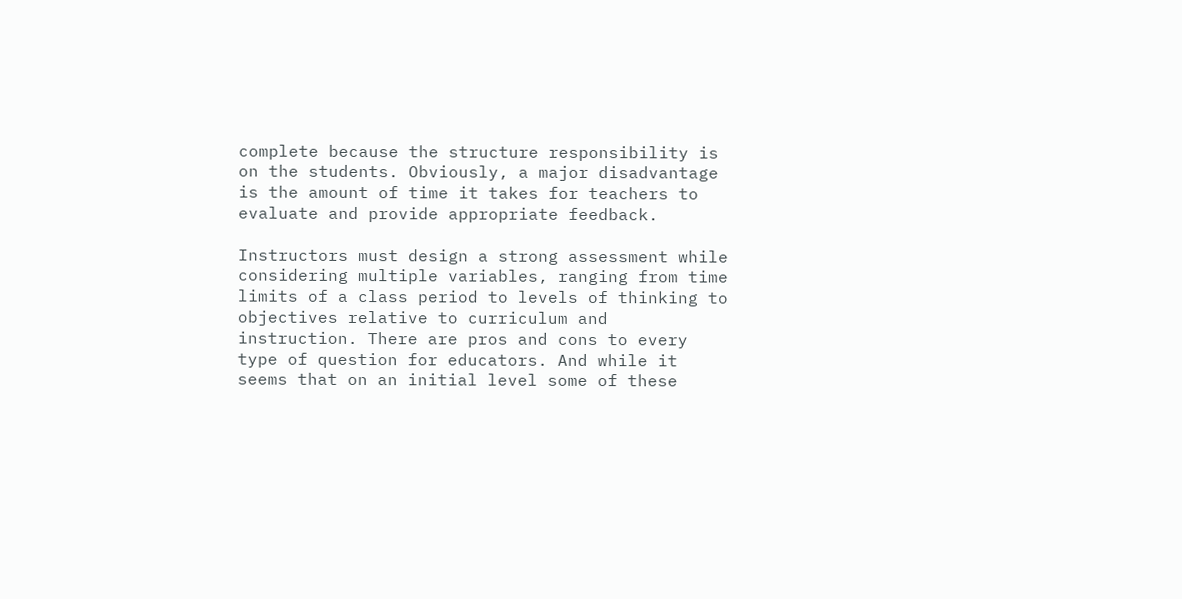complete because the structure responsibility is on the students. Obviously, a major disadvantage is the amount of time it takes for teachers to evaluate and provide appropriate feedback.

Instructors must design a strong assessment while considering multiple variables, ranging from time limits of a class period to levels of thinking to objectives relative to curriculum and instruction. There are pros and cons to every type of question for educators. And while it seems that on an initial level some of these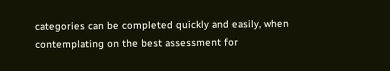categories can be completed quickly and easily, when contemplating on the best assessment for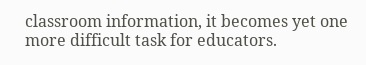classroom information, it becomes yet one more difficult task for educators.